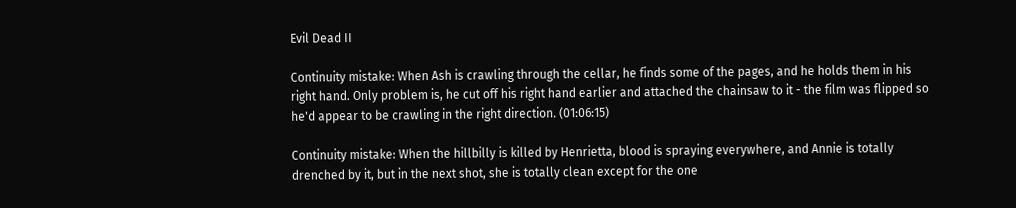Evil Dead II

Continuity mistake: When Ash is crawling through the cellar, he finds some of the pages, and he holds them in his right hand. Only problem is, he cut off his right hand earlier and attached the chainsaw to it - the film was flipped so he'd appear to be crawling in the right direction. (01:06:15)

Continuity mistake: When the hillbilly is killed by Henrietta, blood is spraying everywhere, and Annie is totally drenched by it, but in the next shot, she is totally clean except for the one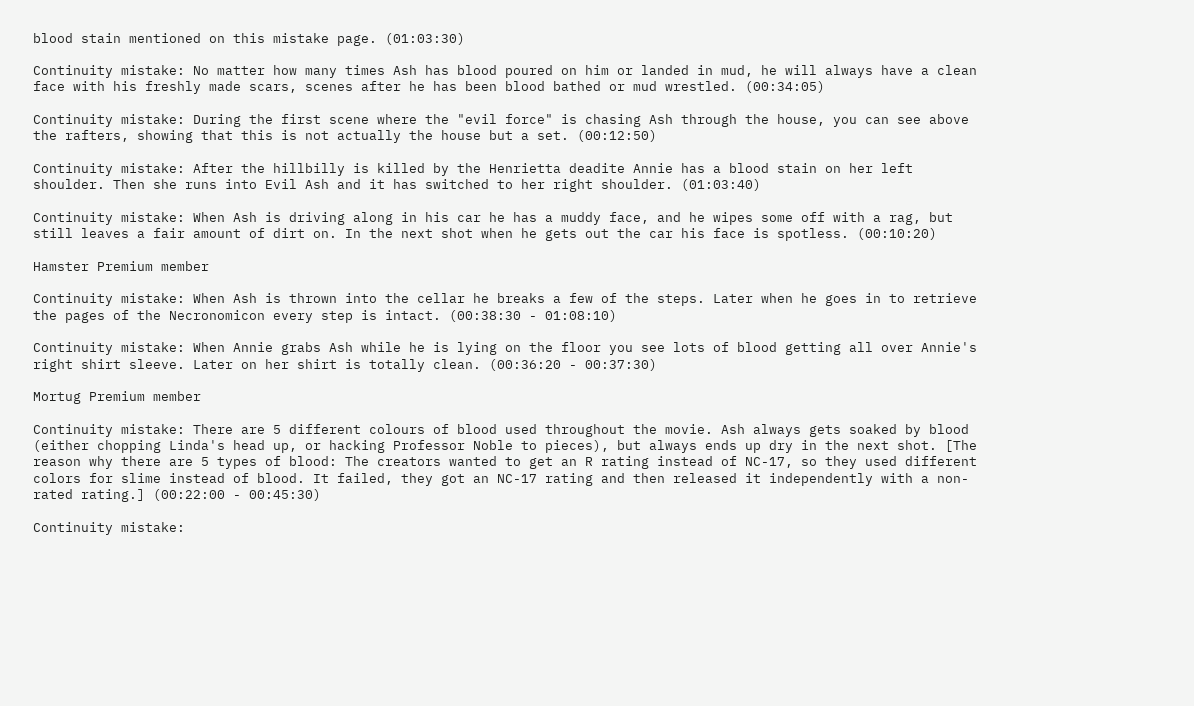blood stain mentioned on this mistake page. (01:03:30)

Continuity mistake: No matter how many times Ash has blood poured on him or landed in mud, he will always have a clean face with his freshly made scars, scenes after he has been blood bathed or mud wrestled. (00:34:05)

Continuity mistake: During the first scene where the "evil force" is chasing Ash through the house, you can see above the rafters, showing that this is not actually the house but a set. (00:12:50)

Continuity mistake: After the hillbilly is killed by the Henrietta deadite Annie has a blood stain on her left shoulder. Then she runs into Evil Ash and it has switched to her right shoulder. (01:03:40)

Continuity mistake: When Ash is driving along in his car he has a muddy face, and he wipes some off with a rag, but still leaves a fair amount of dirt on. In the next shot when he gets out the car his face is spotless. (00:10:20)

Hamster Premium member

Continuity mistake: When Ash is thrown into the cellar he breaks a few of the steps. Later when he goes in to retrieve the pages of the Necronomicon every step is intact. (00:38:30 - 01:08:10)

Continuity mistake: When Annie grabs Ash while he is lying on the floor you see lots of blood getting all over Annie's right shirt sleeve. Later on her shirt is totally clean. (00:36:20 - 00:37:30)

Mortug Premium member

Continuity mistake: There are 5 different colours of blood used throughout the movie. Ash always gets soaked by blood (either chopping Linda's head up, or hacking Professor Noble to pieces), but always ends up dry in the next shot. [The reason why there are 5 types of blood: The creators wanted to get an R rating instead of NC-17, so they used different colors for slime instead of blood. It failed, they got an NC-17 rating and then released it independently with a non-rated rating.] (00:22:00 - 00:45:30)

Continuity mistake: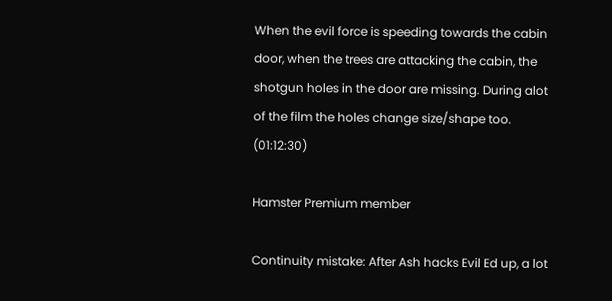When the evil force is speeding towards the cabin door, when the trees are attacking the cabin, the shotgun holes in the door are missing. During alot of the film the holes change size/shape too. (01:12:30)

Hamster Premium member

Continuity mistake: After Ash hacks Evil Ed up, a lot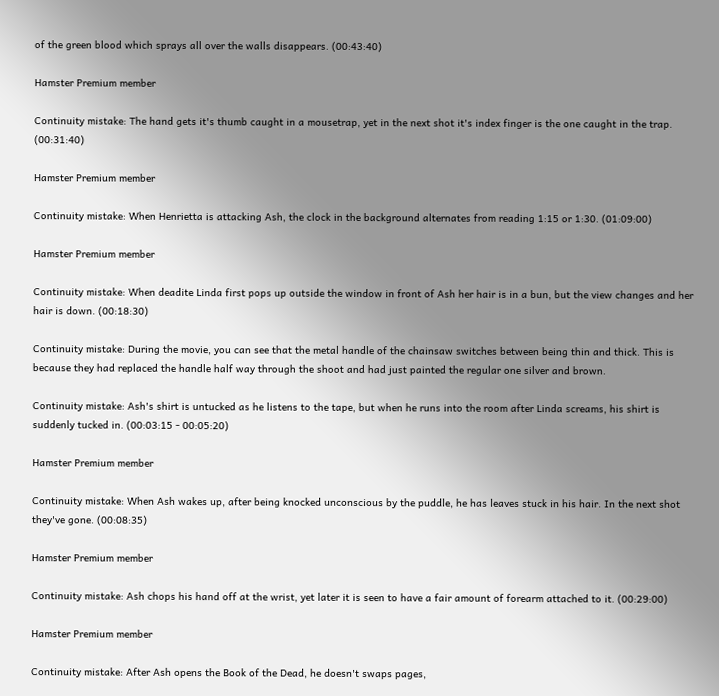of the green blood which sprays all over the walls disappears. (00:43:40)

Hamster Premium member

Continuity mistake: The hand gets it's thumb caught in a mousetrap, yet in the next shot it's index finger is the one caught in the trap. (00:31:40)

Hamster Premium member

Continuity mistake: When Henrietta is attacking Ash, the clock in the background alternates from reading 1:15 or 1:30. (01:09:00)

Hamster Premium member

Continuity mistake: When deadite Linda first pops up outside the window in front of Ash her hair is in a bun, but the view changes and her hair is down. (00:18:30)

Continuity mistake: During the movie, you can see that the metal handle of the chainsaw switches between being thin and thick. This is because they had replaced the handle half way through the shoot and had just painted the regular one silver and brown.

Continuity mistake: Ash's shirt is untucked as he listens to the tape, but when he runs into the room after Linda screams, his shirt is suddenly tucked in. (00:03:15 - 00:05:20)

Hamster Premium member

Continuity mistake: When Ash wakes up, after being knocked unconscious by the puddle, he has leaves stuck in his hair. In the next shot they've gone. (00:08:35)

Hamster Premium member

Continuity mistake: Ash chops his hand off at the wrist, yet later it is seen to have a fair amount of forearm attached to it. (00:29:00)

Hamster Premium member

Continuity mistake: After Ash opens the Book of the Dead, he doesn't swaps pages,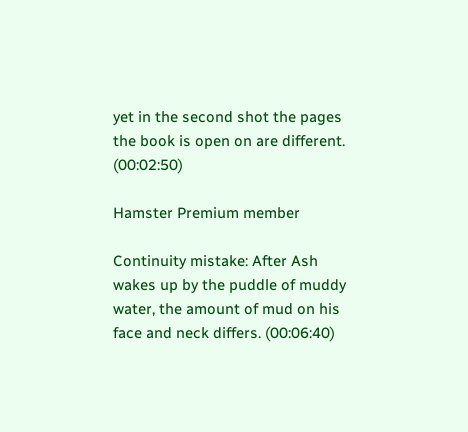yet in the second shot the pages the book is open on are different. (00:02:50)

Hamster Premium member

Continuity mistake: After Ash wakes up by the puddle of muddy water, the amount of mud on his face and neck differs. (00:06:40)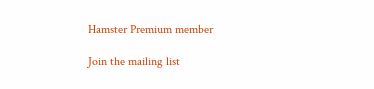Hamster Premium member

Join the mailing list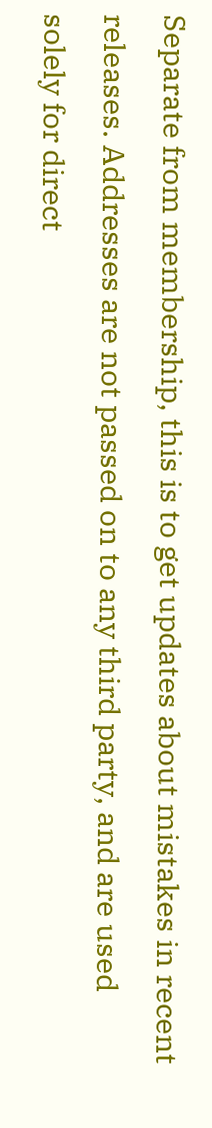Separate from membership, this is to get updates about mistakes in recent releases. Addresses are not passed on to any third party, and are used solely for direct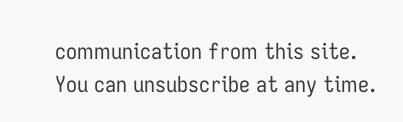communication from this site. You can unsubscribe at any time.